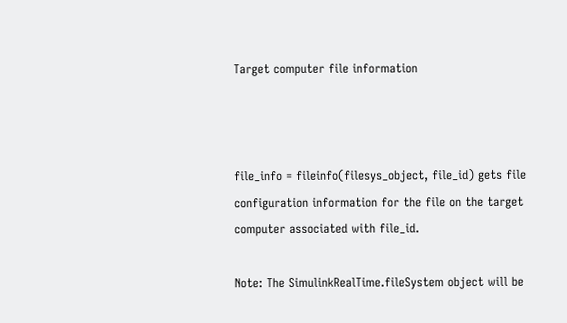Target computer file information



file_info = fileinfo(filesys_object, file_id) gets file configuration information for the file on the target computer associated with file_id.

Note: The SimulinkRealTime.fileSystem object will be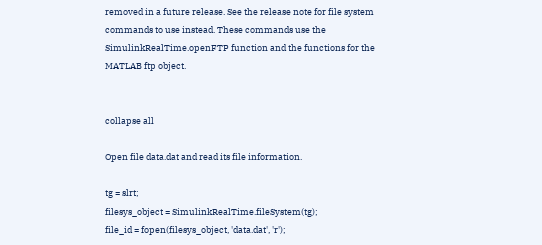removed in a future release. See the release note for file system commands to use instead. These commands use the SimulinkRealTime.openFTP function and the functions for the MATLAB ftp object.


collapse all

Open file data.dat and read its file information.

tg = slrt;
filesys_object = SimulinkRealTime.fileSystem(tg);
file_id = fopen(filesys_object, 'data.dat', 'r');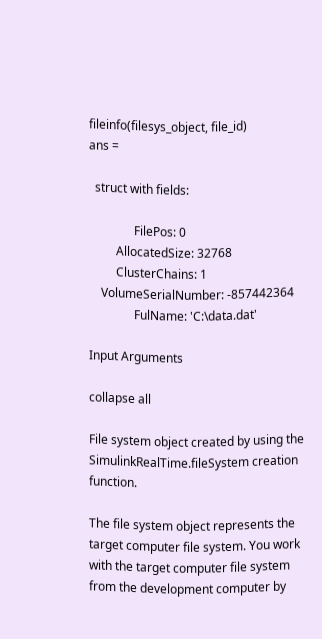fileinfo(filesys_object, file_id)
ans =

  struct with fields:

               FilePos: 0
         AllocatedSize: 32768
         ClusterChains: 1
    VolumeSerialNumber: -857442364
               FulName: 'C:\data.dat'

Input Arguments

collapse all

File system object created by using the SimulinkRealTime.fileSystem creation function.

The file system object represents the target computer file system. You work with the target computer file system from the development computer by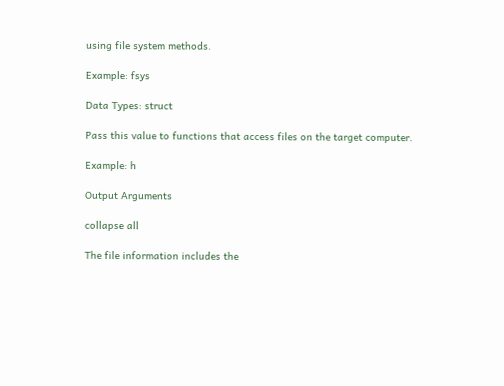using file system methods.

Example: fsys

Data Types: struct

Pass this value to functions that access files on the target computer.

Example: h

Output Arguments

collapse all

The file information includes the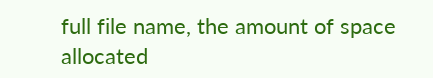full file name, the amount of space allocated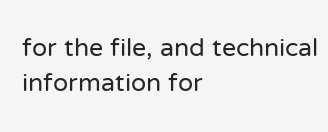for the file, and technical information for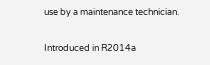use by a maintenance technician.

Introduced in R2014a